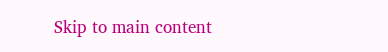Skip to main content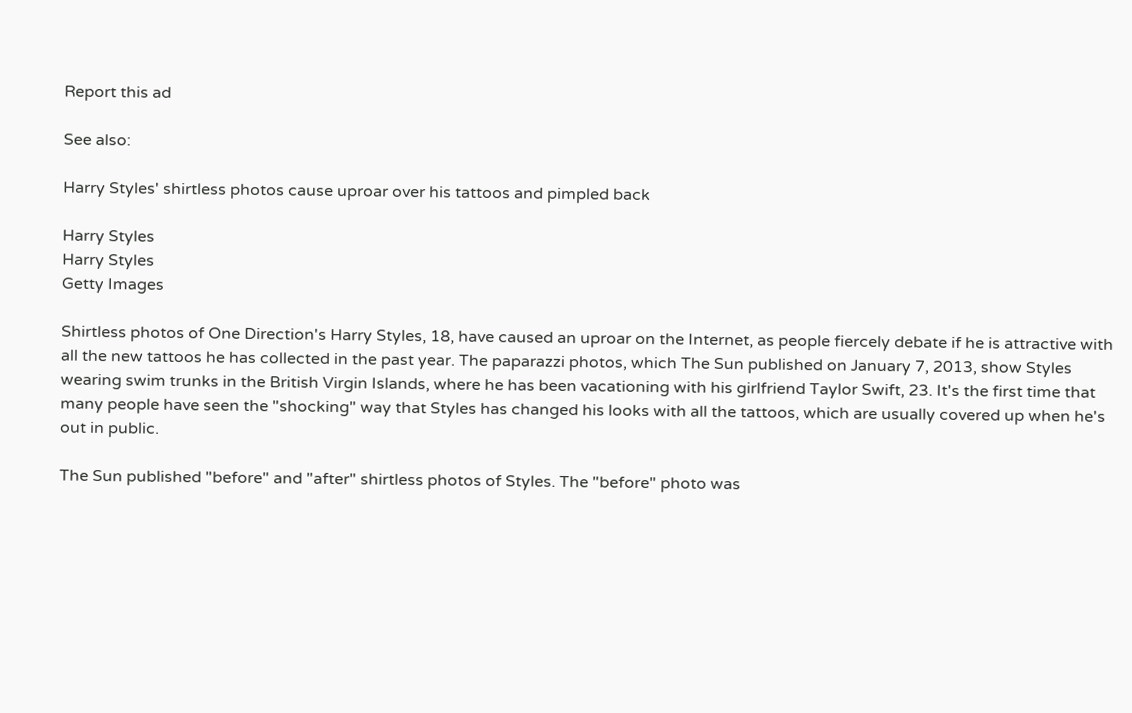Report this ad

See also:

Harry Styles' shirtless photos cause uproar over his tattoos and pimpled back

Harry Styles
Harry Styles
Getty Images

Shirtless photos of One Direction's Harry Styles, 18, have caused an uproar on the Internet, as people fiercely debate if he is attractive with all the new tattoos he has collected in the past year. The paparazzi photos, which The Sun published on January 7, 2013, show Styles wearing swim trunks in the British Virgin Islands, where he has been vacationing with his girlfriend Taylor Swift, 23. It's the first time that many people have seen the "shocking" way that Styles has changed his looks with all the tattoos, which are usually covered up when he's out in public.

The Sun published "before" and "after" shirtless photos of Styles. The "before" photo was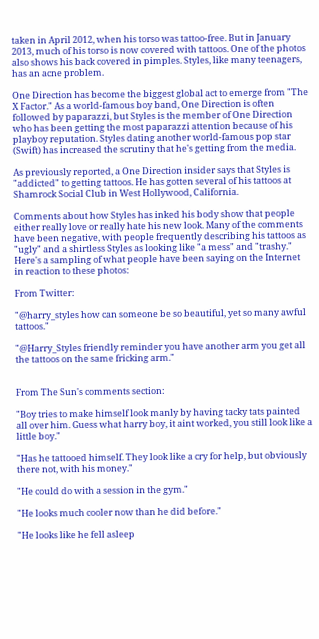taken in April 2012, when his torso was tattoo-free. But in January 2013, much of his torso is now covered with tattoos. One of the photos also shows his back covered in pimples. Styles, like many teenagers, has an acne problem.

One Direction has become the biggest global act to emerge from "The X Factor." As a world-famous boy band, One Direction is often followed by paparazzi, but Styles is the member of One Direction who has been getting the most paparazzi attention because of his playboy reputation. Styles dating another world-famous pop star (Swift) has increased the scrutiny that he's getting from the media.

As previously reported, a One Direction insider says that Styles is "addicted" to getting tattoos. He has gotten several of his tattoos at Shamrock Social Club in West Hollywood, California.

Comments about how Styles has inked his body show that people either really love or really hate his new look. Many of the comments have been negative, with people frequently describing his tattoos as "ugly" and a shirtless Styles as looking like "a mess" and "trashy." Here's a sampling of what people have been saying on the Internet in reaction to these photos:

From Twitter:

"@harry_styles how can someone be so beautiful, yet so many awful tattoos."

"@Harry_Styles friendly reminder you have another arm you get all the tattoos on the same fricking arm."


From The Sun's comments section:

"Boy tries to make himself look manly by having tacky tats painted all over him. Guess what harry boy, it aint worked, you still look like a little boy."

"Has he tattooed himself. They look like a cry for help, but obviously there not, with his money."

"He could do with a session in the gym."

"He looks much cooler now than he did before."

"He looks like he fell asleep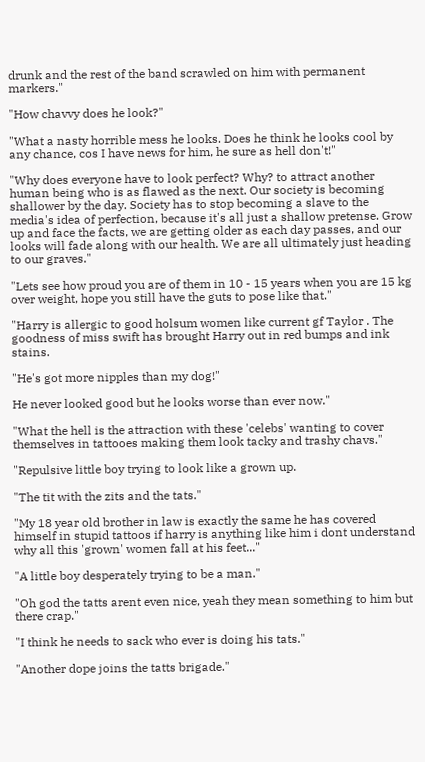drunk and the rest of the band scrawled on him with permanent markers."

"How chavvy does he look?"

"What a nasty horrible mess he looks. Does he think he looks cool by any chance, cos I have news for him, he sure as hell don't!"

"Why does everyone have to look perfect? Why? to attract another human being who is as flawed as the next. Our society is becoming shallower by the day. Society has to stop becoming a slave to the media's idea of perfection, because it's all just a shallow pretense. Grow up and face the facts, we are getting older as each day passes, and our looks will fade along with our health. We are all ultimately just heading to our graves."

"Lets see how proud you are of them in 10 - 15 years when you are 15 kg over weight, hope you still have the guts to pose like that."

"Harry is allergic to good holsum women like current gf Taylor . The goodness of miss swift has brought Harry out in red bumps and ink stains.

"He's got more nipples than my dog!"

He never looked good but he looks worse than ever now."

"What the hell is the attraction with these 'celebs' wanting to cover themselves in tattooes making them look tacky and trashy chavs."

"Repulsive little boy trying to look like a grown up.

"The tit with the zits and the tats."

"My 18 year old brother in law is exactly the same he has covered himself in stupid tattoos if harry is anything like him i dont understand why all this 'grown' women fall at his feet..."

"A little boy desperately trying to be a man."

"Oh god the tatts arent even nice, yeah they mean something to him but there crap."

"I think he needs to sack who ever is doing his tats."

"Another dope joins the tatts brigade."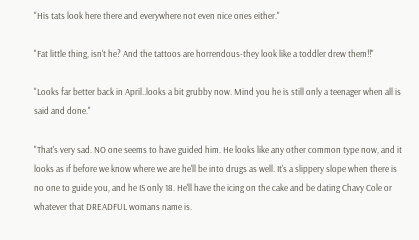"His tats look here there and everywhere not even nice ones either."

"Fat little thing, isn't he? And the tattoos are horrendous-they look like a toddler drew them!!"

"Looks far better back in April..looks a bit grubby now. Mind you he is still only a teenager when all is said and done."

"That's very sad. NO one seems to have guided him. He looks like any other common type now, and it looks as if before we know where we are he'll be into drugs as well. It's a slippery slope when there is no one to guide you, and he IS only 18. He'll have the icing on the cake and be dating Chavy Cole or whatever that DREADFUL womans name is.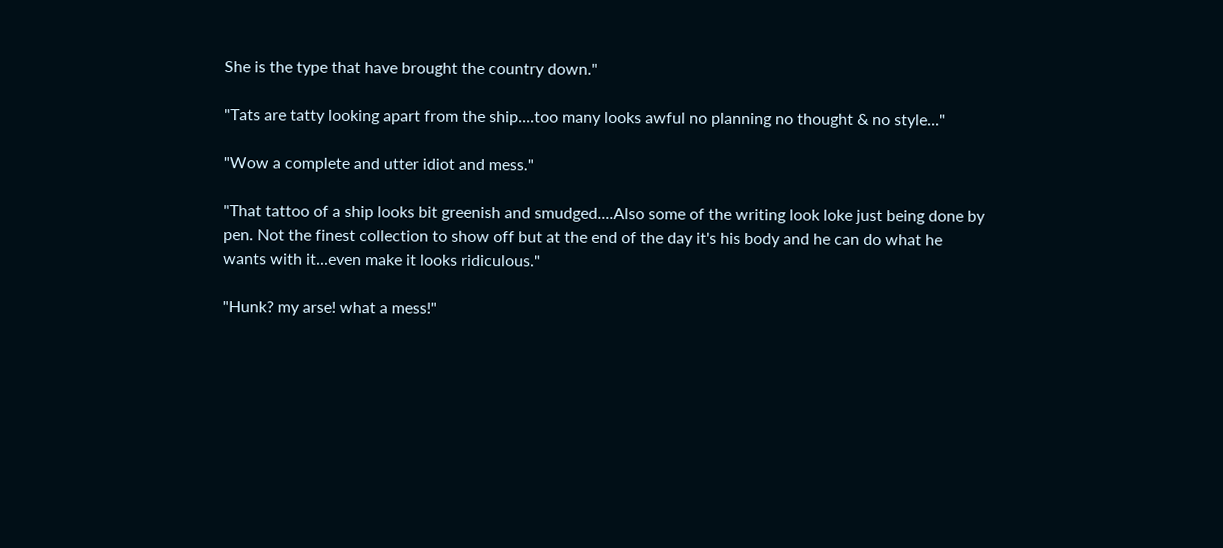She is the type that have brought the country down."

"Tats are tatty looking apart from the ship....too many looks awful no planning no thought & no style..."

"Wow a complete and utter idiot and mess."

"That tattoo of a ship looks bit greenish and smudged....Also some of the writing look loke just being done by pen. Not the finest collection to show off but at the end of the day it's his body and he can do what he wants with it...even make it looks ridiculous."

"Hunk? my arse! what a mess!"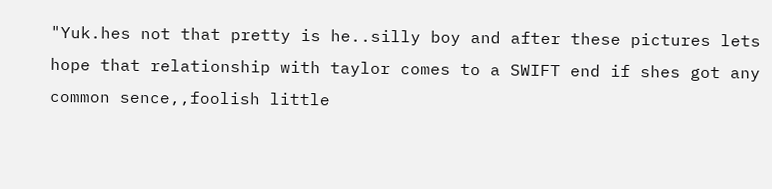"Yuk.hes not that pretty is he..silly boy and after these pictures lets hope that relationship with taylor comes to a SWIFT end if shes got any common sence,,foolish little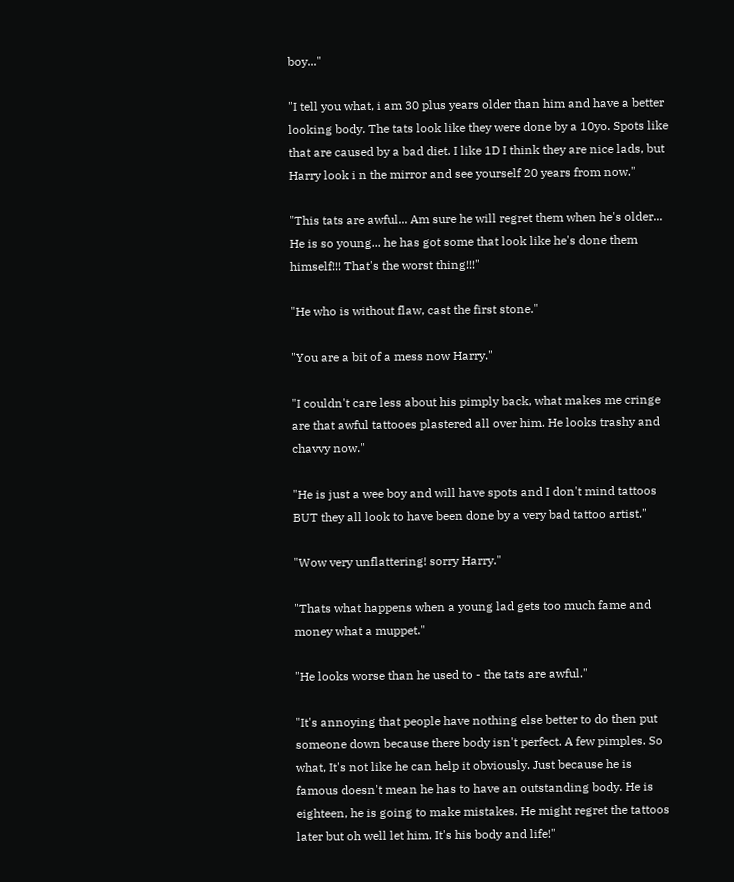boy..."

"I tell you what, i am 30 plus years older than him and have a better looking body. The tats look like they were done by a 10yo. Spots like that are caused by a bad diet. I like 1D I think they are nice lads, but Harry look i n the mirror and see yourself 20 years from now."

"This tats are awful... Am sure he will regret them when he's older... He is so young... he has got some that look like he's done them himself!!! That's the worst thing!!!"

"He who is without flaw, cast the first stone."

"You are a bit of a mess now Harry."

"I couldn't care less about his pimply back, what makes me cringe are that awful tattooes plastered all over him. He looks trashy and chavvy now."

"He is just a wee boy and will have spots and I don't mind tattoos BUT they all look to have been done by a very bad tattoo artist."

"Wow very unflattering! sorry Harry."

"Thats what happens when a young lad gets too much fame and money what a muppet."

"He looks worse than he used to - the tats are awful."

"It's annoying that people have nothing else better to do then put someone down because there body isn't perfect. A few pimples. So what, It's not like he can help it obviously. Just because he is famous doesn't mean he has to have an outstanding body. He is eighteen, he is going to make mistakes. He might regret the tattoos later but oh well let him. It's his body and life!"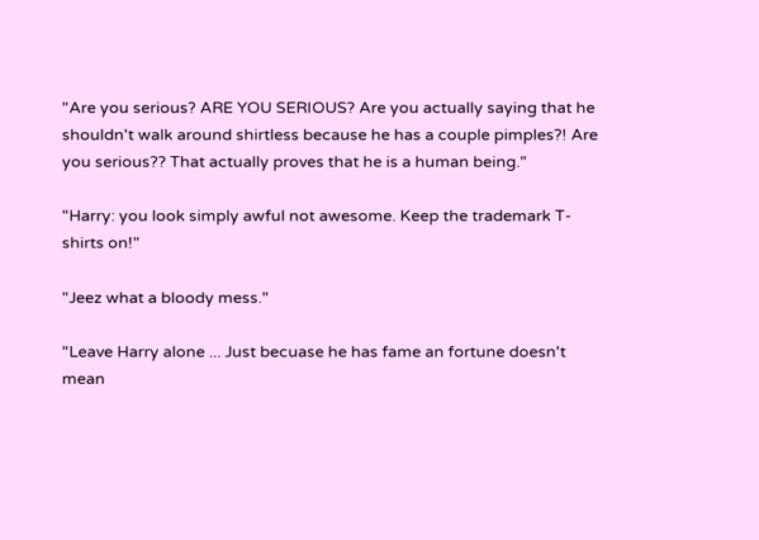"Are you serious? ARE YOU SERIOUS? Are you actually saying that he shouldn't walk around shirtless because he has a couple pimples?! Are you serious?? That actually proves that he is a human being."

"Harry: you look simply awful not awesome. Keep the trademark T-shirts on!"

"Jeez what a bloody mess."

"Leave Harry alone ... Just becuase he has fame an fortune doesn't mean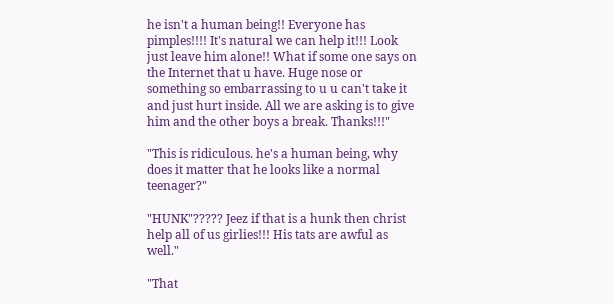he isn't a human being!! Everyone has pimples!!!! It's natural we can help it!!! Look just leave him alone!! What if some one says on the Internet that u have. Huge nose or something so embarrassing to u u can't take it and just hurt inside. All we are asking is to give him and the other boys a break. Thanks!!!"

"This is ridiculous. he's a human being, why does it matter that he looks like a normal teenager?"

"HUNK"????? Jeez if that is a hunk then christ help all of us girlies!!! His tats are awful as well."

"That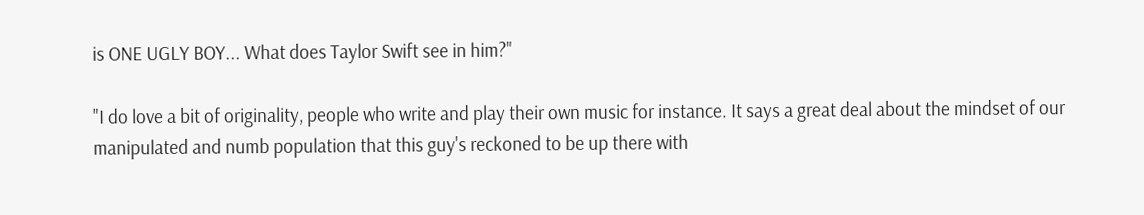is ONE UGLY BOY... What does Taylor Swift see in him?"

"I do love a bit of originality, people who write and play their own music for instance. It says a great deal about the mindset of our manipulated and numb population that this guy's reckoned to be up there with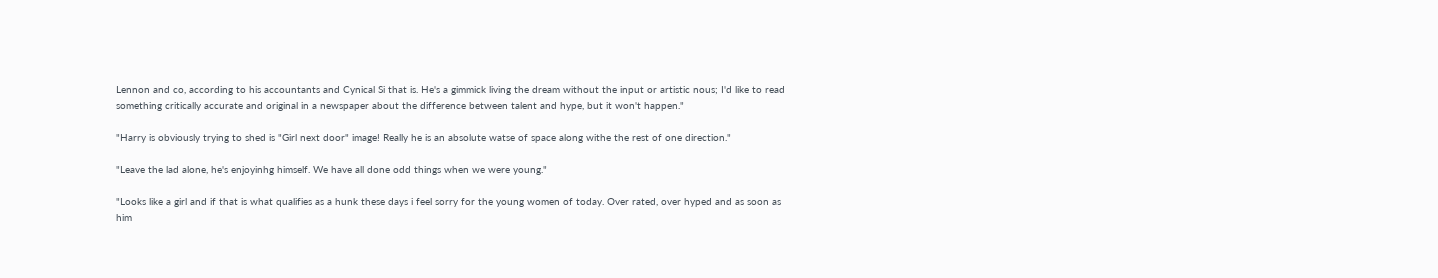Lennon and co, according to his accountants and Cynical Si that is. He's a gimmick living the dream without the input or artistic nous; I'd like to read something critically accurate and original in a newspaper about the difference between talent and hype, but it won't happen."

"Harry is obviously trying to shed is "Girl next door" image! Really he is an absolute watse of space along withe the rest of one direction."

"Leave the lad alone, he's enjoyinhg himself. We have all done odd things when we were young."

"Looks like a girl and if that is what qualifies as a hunk these days i feel sorry for the young women of today. Over rated, over hyped and as soon as him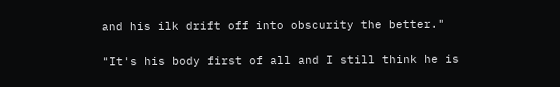and his ilk drift off into obscurity the better."

"It's his body first of all and I still think he is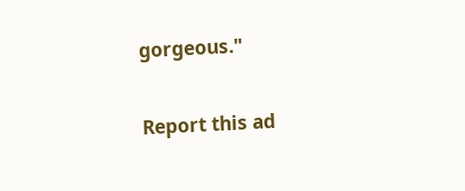gorgeous."


Report this ad